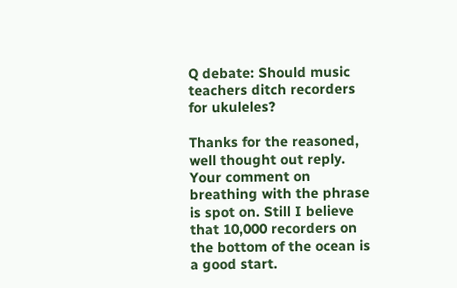Q debate: Should music teachers ditch recorders for ukuleles?

Thanks for the reasoned, well thought out reply. Your comment on breathing with the phrase is spot on. Still I believe that 10,000 recorders on the bottom of the ocean is a good start.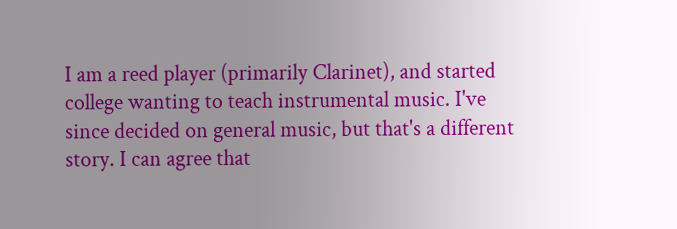I am a reed player (primarily Clarinet), and started college wanting to teach instrumental music. I've since decided on general music, but that's a different story. I can agree that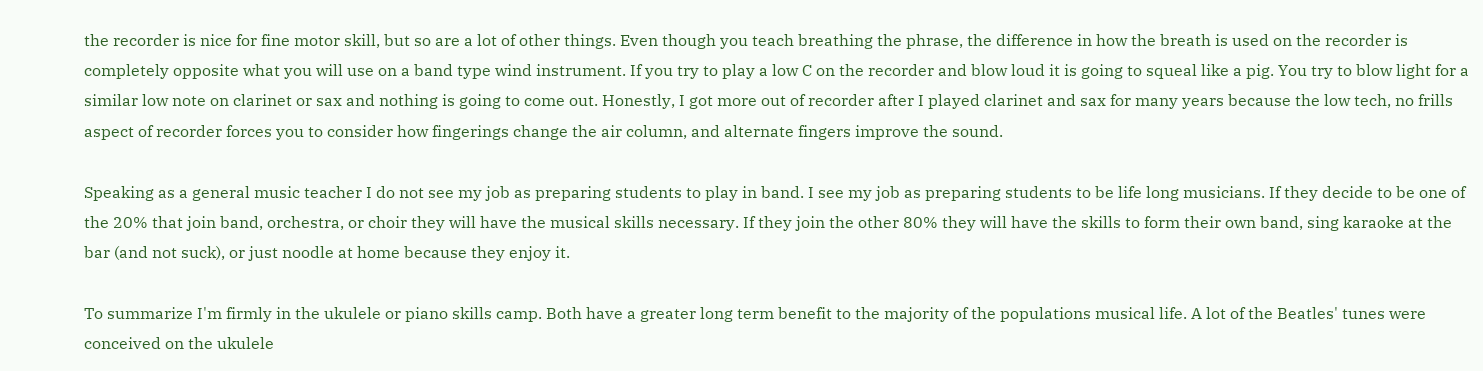the recorder is nice for fine motor skill, but so are a lot of other things. Even though you teach breathing the phrase, the difference in how the breath is used on the recorder is completely opposite what you will use on a band type wind instrument. If you try to play a low C on the recorder and blow loud it is going to squeal like a pig. You try to blow light for a similar low note on clarinet or sax and nothing is going to come out. Honestly, I got more out of recorder after I played clarinet and sax for many years because the low tech, no frills aspect of recorder forces you to consider how fingerings change the air column, and alternate fingers improve the sound.

Speaking as a general music teacher I do not see my job as preparing students to play in band. I see my job as preparing students to be life long musicians. If they decide to be one of the 20% that join band, orchestra, or choir they will have the musical skills necessary. If they join the other 80% they will have the skills to form their own band, sing karaoke at the bar (and not suck), or just noodle at home because they enjoy it.

To summarize I'm firmly in the ukulele or piano skills camp. Both have a greater long term benefit to the majority of the populations musical life. A lot of the Beatles' tunes were conceived on the ukulele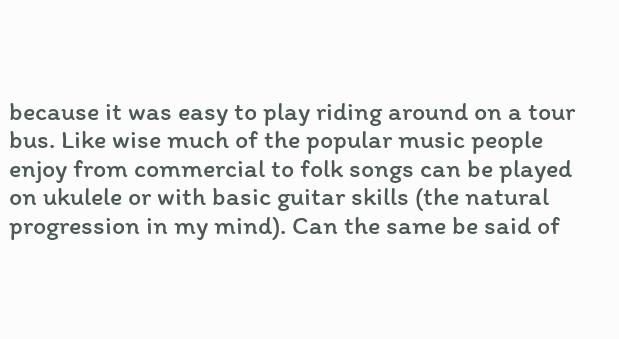because it was easy to play riding around on a tour bus. Like wise much of the popular music people enjoy from commercial to folk songs can be played on ukulele or with basic guitar skills (the natural progression in my mind). Can the same be said of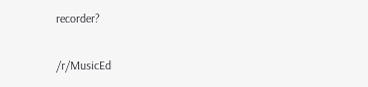recorder?

/r/MusicEd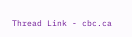Thread Link - cbc.ca